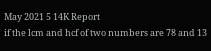May 2021 5 14K Report
if the lcm and hcf of two numbers are 78 and 13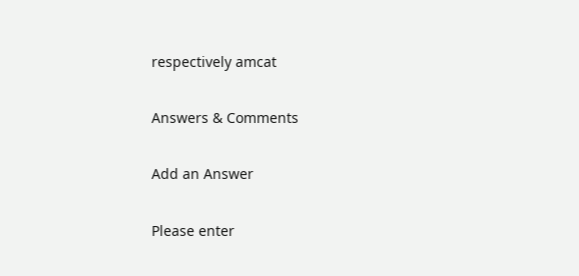respectively amcat

Answers & Comments

Add an Answer

Please enter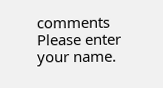comments
Please enter your name.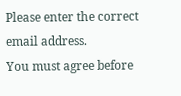Please enter the correct email address.
You must agree before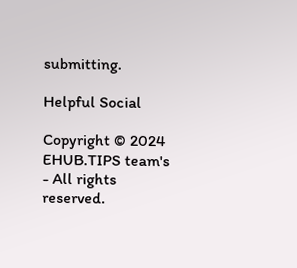submitting.

Helpful Social

Copyright © 2024 EHUB.TIPS team's - All rights reserved.